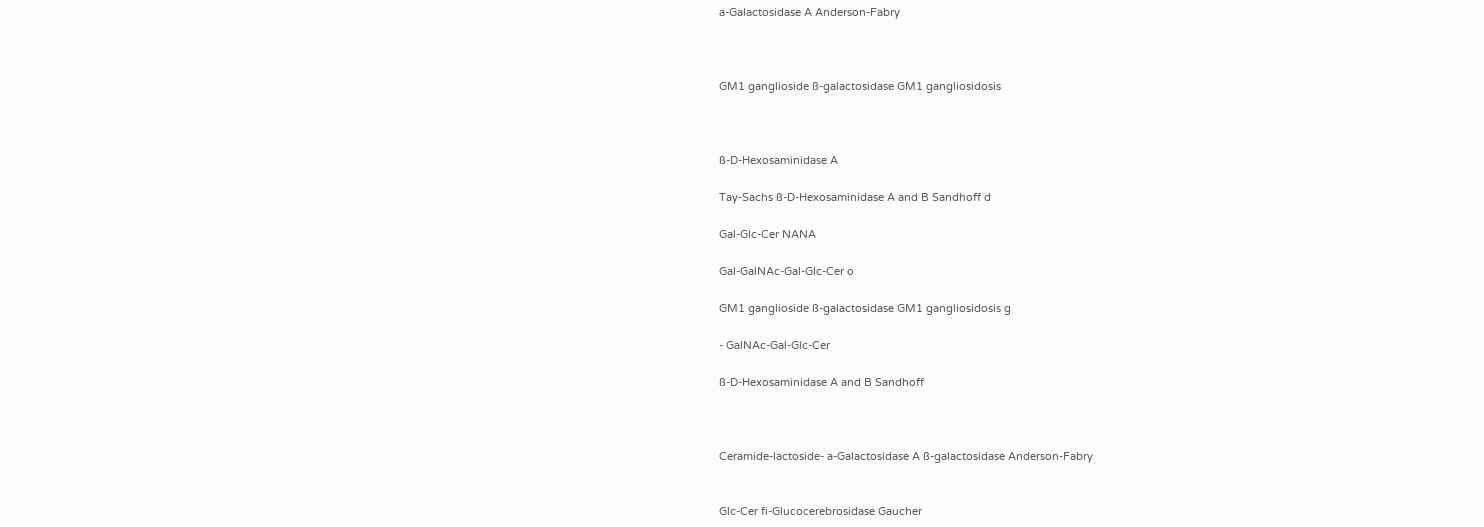a-Galactosidase A Anderson-Fabry



GM1 ganglioside ß-galactosidase GM1 gangliosidosis



ß-D-Hexosaminidase A

Tay-Sachs ß-D-Hexosaminidase A and B Sandhoff d

Gal-Glc-Cer NANA

Gal-GalNAc-Gal-Glc-Cer o

GM1 ganglioside ß-galactosidase GM1 gangliosidosis g

- GalNAc-Gal-Glc-Cer

ß-D-Hexosaminidase A and B Sandhoff



Ceramide-lactoside- a-Galactosidase A ß-galactosidase Anderson-Fabry


Glc-Cer fi-Glucocerebrosidase Gaucher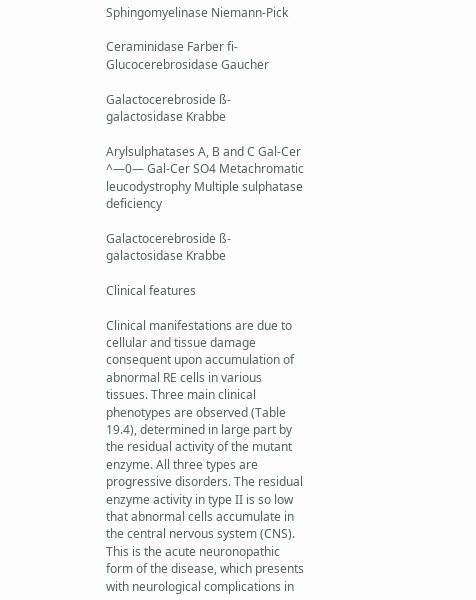Sphingomyelinase Niemann-Pick

Ceraminidase Farber fi-Glucocerebrosidase Gaucher

Galactocerebroside ß-galactosidase Krabbe

Arylsulphatases A, B and C Gal-Cer ^—0— Gal-Cer SO4 Metachromatic leucodystrophy Multiple sulphatase deficiency

Galactocerebroside ß-galactosidase Krabbe

Clinical features

Clinical manifestations are due to cellular and tissue damage consequent upon accumulation of abnormal RE cells in various tissues. Three main clinical phenotypes are observed (Table 19.4), determined in large part by the residual activity of the mutant enzyme. All three types are progressive disorders. The residual enzyme activity in type II is so low that abnormal cells accumulate in the central nervous system (CNS). This is the acute neuronopathic form of the disease, which presents with neurological complications in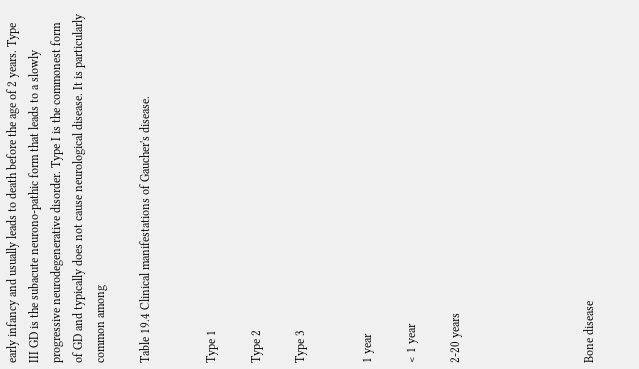early infancy and usually leads to death before the age of 2 years. Type III GD is the subacute neurono-pathic form that leads to a slowly progressive neurodegenerative disorder. Type I is the commonest form of GD and typically does not cause neurological disease. It is particularly common among

Table 19.4 Clinical manifestations of Gaucher's disease.


Type 1

Type 2

Type 3


1 year

< 1 year

2-20 years





Bone disease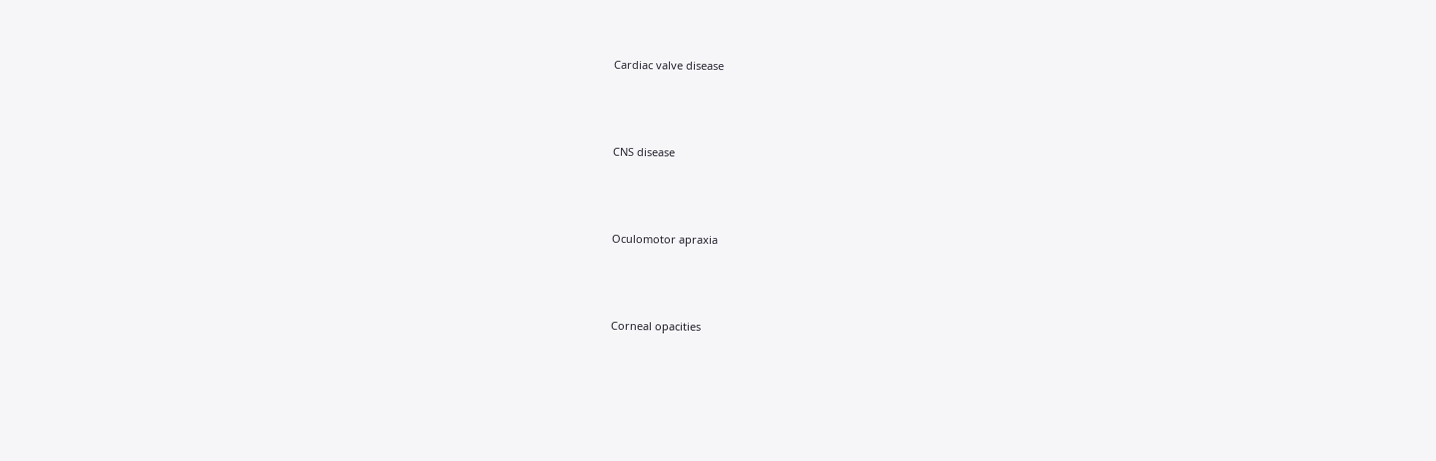Cardiac valve disease




CNS disease




Oculomotor apraxia




Corneal opacities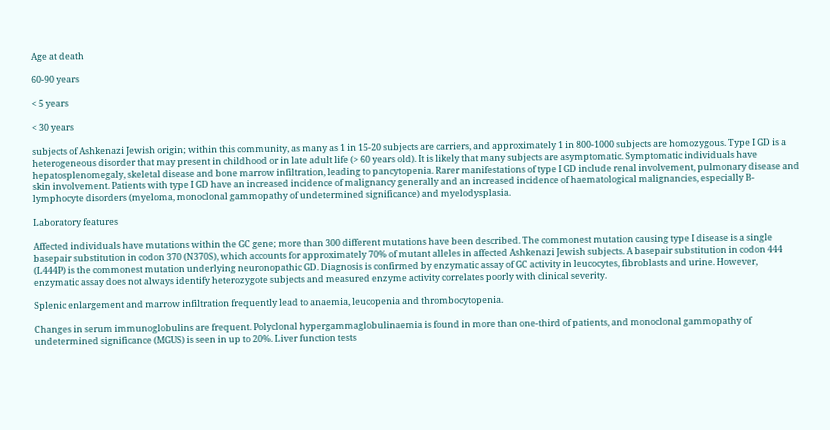Age at death

60-90 years

< 5 years

< 30 years

subjects of Ashkenazi Jewish origin; within this community, as many as 1 in 15-20 subjects are carriers, and approximately 1 in 800-1000 subjects are homozygous. Type I GD is a heterogeneous disorder that may present in childhood or in late adult life (> 60 years old). It is likely that many subjects are asymptomatic. Symptomatic individuals have hepatosplenomegaly, skeletal disease and bone marrow infiltration, leading to pancytopenia. Rarer manifestations of type I GD include renal involvement, pulmonary disease and skin involvement. Patients with type I GD have an increased incidence of malignancy generally and an increased incidence of haematological malignancies, especially B-lymphocyte disorders (myeloma, monoclonal gammopathy of undetermined significance) and myelodysplasia.

Laboratory features

Affected individuals have mutations within the GC gene; more than 300 different mutations have been described. The commonest mutation causing type I disease is a single basepair substitution in codon 370 (N370S), which accounts for approximately 70% of mutant alleles in affected Ashkenazi Jewish subjects. A basepair substitution in codon 444 (L444P) is the commonest mutation underlying neuronopathic GD. Diagnosis is confirmed by enzymatic assay of GC activity in leucocytes, fibroblasts and urine. However, enzymatic assay does not always identify heterozygote subjects and measured enzyme activity correlates poorly with clinical severity.

Splenic enlargement and marrow infiltration frequently lead to anaemia, leucopenia and thrombocytopenia.

Changes in serum immunoglobulins are frequent. Polyclonal hypergammaglobulinaemia is found in more than one-third of patients, and monoclonal gammopathy of undetermined significance (MGUS) is seen in up to 20%. Liver function tests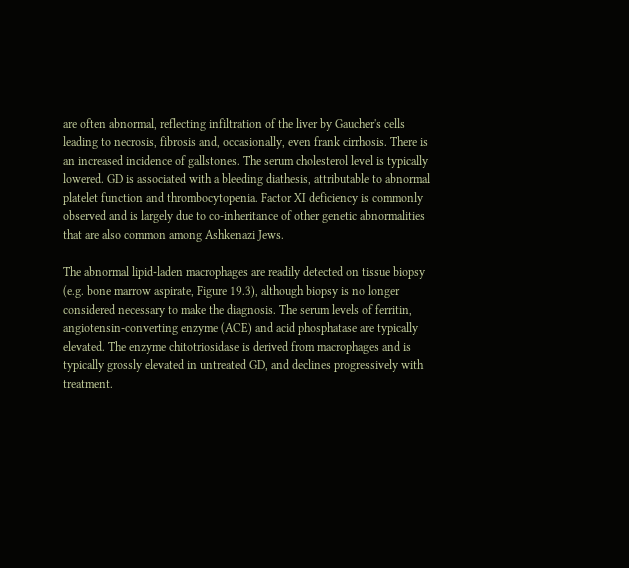are often abnormal, reflecting infiltration of the liver by Gaucher's cells leading to necrosis, fibrosis and, occasionally, even frank cirrhosis. There is an increased incidence of gallstones. The serum cholesterol level is typically lowered. GD is associated with a bleeding diathesis, attributable to abnormal platelet function and thrombocytopenia. Factor XI deficiency is commonly observed and is largely due to co-inheritance of other genetic abnormalities that are also common among Ashkenazi Jews.

The abnormal lipid-laden macrophages are readily detected on tissue biopsy (e.g. bone marrow aspirate, Figure 19.3), although biopsy is no longer considered necessary to make the diagnosis. The serum levels of ferritin, angiotensin-converting enzyme (ACE) and acid phosphatase are typically elevated. The enzyme chitotriosidase is derived from macrophages and is typically grossly elevated in untreated GD, and declines progressively with treatment.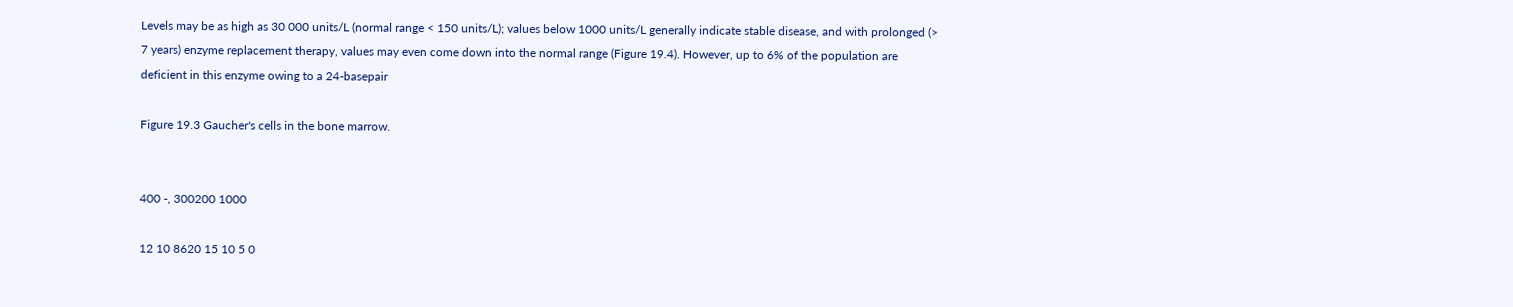Levels may be as high as 30 000 units/L (normal range < 150 units/L); values below 1000 units/L generally indicate stable disease, and with prolonged (> 7 years) enzyme replacement therapy, values may even come down into the normal range (Figure 19.4). However, up to 6% of the population are deficient in this enzyme owing to a 24-basepair

Figure 19.3 Gaucher's cells in the bone marrow.


400 -, 300200 1000

12 10 8620 15 10 5 0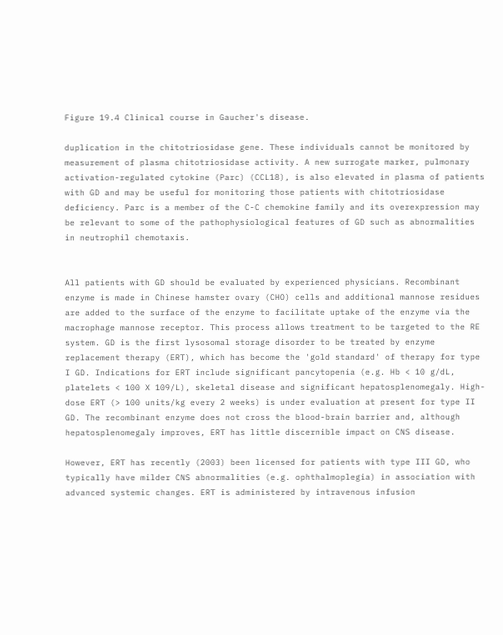Figure 19.4 Clinical course in Gaucher's disease.

duplication in the chitotriosidase gene. These individuals cannot be monitored by measurement of plasma chitotriosidase activity. A new surrogate marker, pulmonary activation-regulated cytokine (Parc) (CCL18), is also elevated in plasma of patients with GD and may be useful for monitoring those patients with chitotriosidase deficiency. Parc is a member of the C-C chemokine family and its overexpression may be relevant to some of the pathophysiological features of GD such as abnormalities in neutrophil chemotaxis.


All patients with GD should be evaluated by experienced physicians. Recombinant enzyme is made in Chinese hamster ovary (CHO) cells and additional mannose residues are added to the surface of the enzyme to facilitate uptake of the enzyme via the macrophage mannose receptor. This process allows treatment to be targeted to the RE system. GD is the first lysosomal storage disorder to be treated by enzyme replacement therapy (ERT), which has become the 'gold standard' of therapy for type I GD. Indications for ERT include significant pancytopenia (e.g. Hb < 10 g/dL, platelets < 100 X 109/L), skeletal disease and significant hepatosplenomegaly. High-dose ERT (> 100 units/kg every 2 weeks) is under evaluation at present for type II GD. The recombinant enzyme does not cross the blood-brain barrier and, although hepatosplenomegaly improves, ERT has little discernible impact on CNS disease.

However, ERT has recently (2003) been licensed for patients with type III GD, who typically have milder CNS abnormalities (e.g. ophthalmoplegia) in association with advanced systemic changes. ERT is administered by intravenous infusion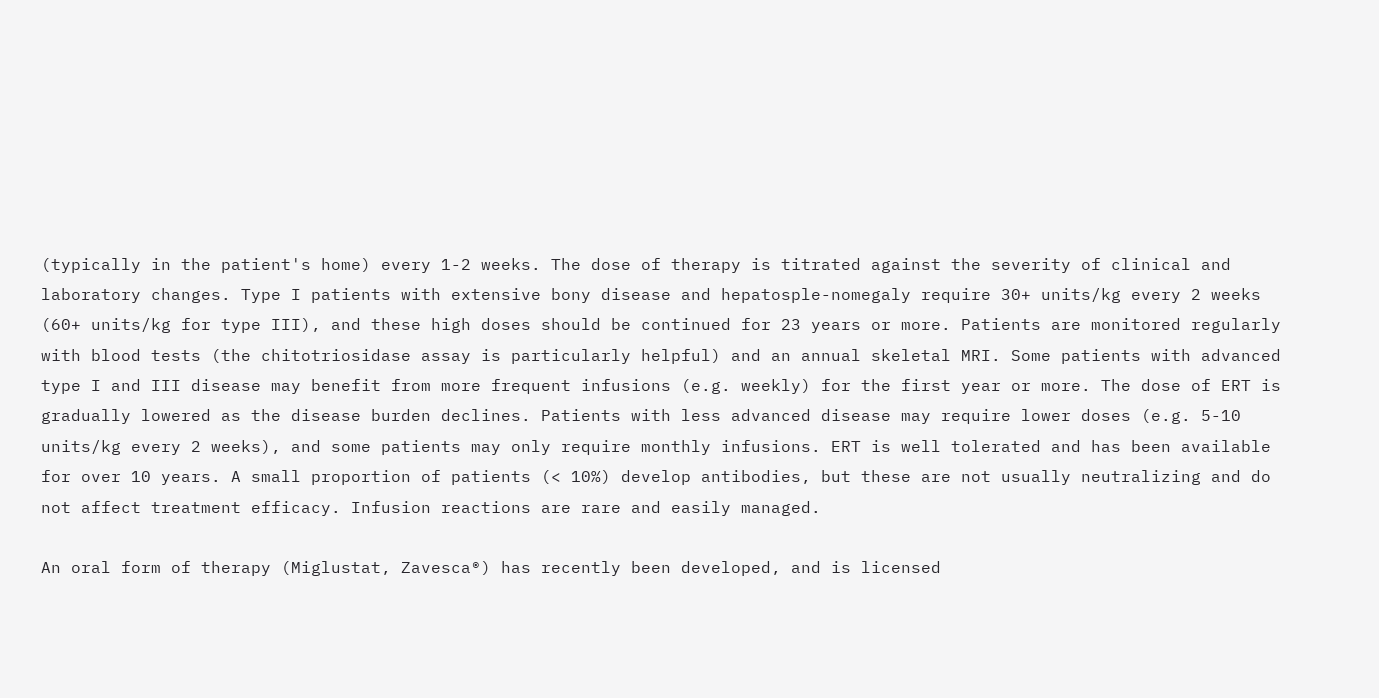(typically in the patient's home) every 1-2 weeks. The dose of therapy is titrated against the severity of clinical and laboratory changes. Type I patients with extensive bony disease and hepatosple-nomegaly require 30+ units/kg every 2 weeks (60+ units/kg for type III), and these high doses should be continued for 23 years or more. Patients are monitored regularly with blood tests (the chitotriosidase assay is particularly helpful) and an annual skeletal MRI. Some patients with advanced type I and III disease may benefit from more frequent infusions (e.g. weekly) for the first year or more. The dose of ERT is gradually lowered as the disease burden declines. Patients with less advanced disease may require lower doses (e.g. 5-10 units/kg every 2 weeks), and some patients may only require monthly infusions. ERT is well tolerated and has been available for over 10 years. A small proportion of patients (< 10%) develop antibodies, but these are not usually neutralizing and do not affect treatment efficacy. Infusion reactions are rare and easily managed.

An oral form of therapy (Miglustat, Zavesca®) has recently been developed, and is licensed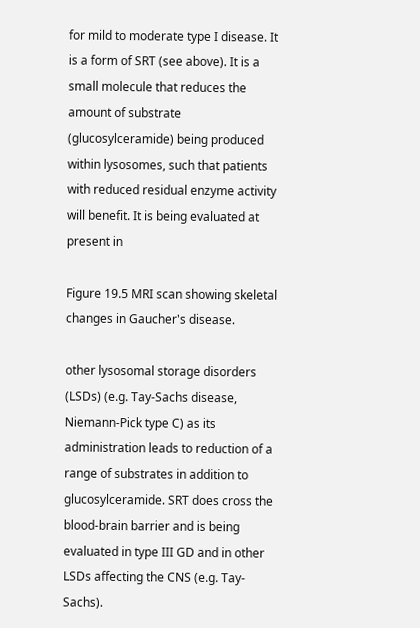for mild to moderate type I disease. It is a form of SRT (see above). It is a small molecule that reduces the amount of substrate (glucosylceramide) being produced within lysosomes, such that patients with reduced residual enzyme activity will benefit. It is being evaluated at present in

Figure 19.5 MRI scan showing skeletal changes in Gaucher's disease.

other lysosomal storage disorders (LSDs) (e.g. Tay-Sachs disease, Niemann-Pick type C) as its administration leads to reduction of a range of substrates in addition to glucosylceramide. SRT does cross the blood-brain barrier and is being evaluated in type III GD and in other LSDs affecting the CNS (e.g. Tay-Sachs).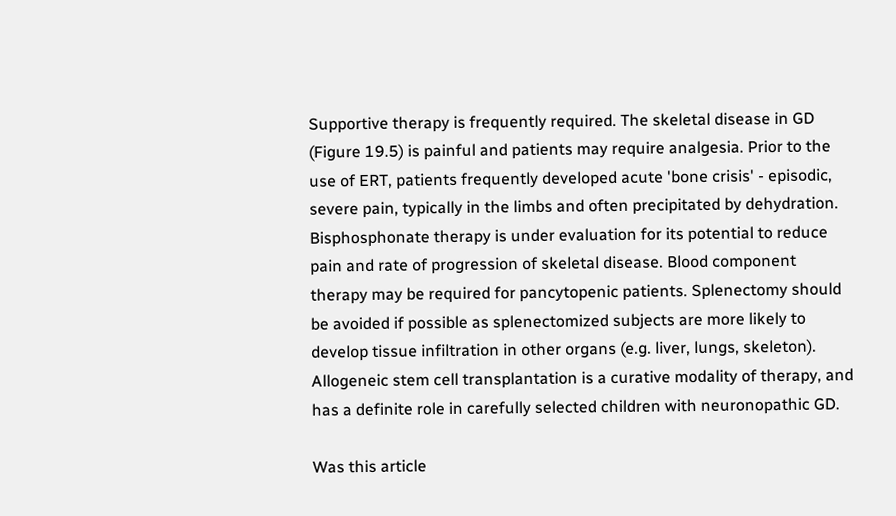Supportive therapy is frequently required. The skeletal disease in GD (Figure 19.5) is painful and patients may require analgesia. Prior to the use of ERT, patients frequently developed acute 'bone crisis' - episodic, severe pain, typically in the limbs and often precipitated by dehydration. Bisphosphonate therapy is under evaluation for its potential to reduce pain and rate of progression of skeletal disease. Blood component therapy may be required for pancytopenic patients. Splenectomy should be avoided if possible as splenectomized subjects are more likely to develop tissue infiltration in other organs (e.g. liver, lungs, skeleton). Allogeneic stem cell transplantation is a curative modality of therapy, and has a definite role in carefully selected children with neuronopathic GD.

Was this article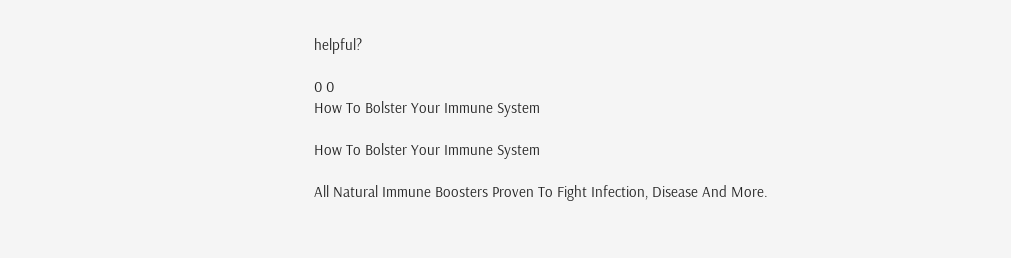helpful?

0 0
How To Bolster Your Immune System

How To Bolster Your Immune System

All Natural Immune Boosters Proven To Fight Infection, Disease And More.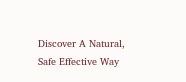Discover A Natural, Safe Effective Way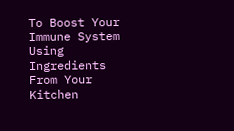To Boost Your Immune System Using Ingredients From Your Kitchen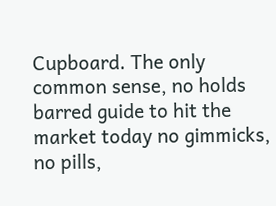Cupboard. The only common sense, no holds barred guide to hit the market today no gimmicks, no pills,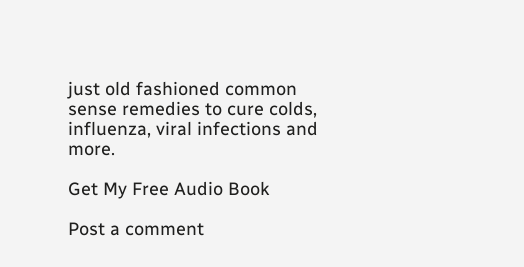just old fashioned common sense remedies to cure colds, influenza, viral infections and more.

Get My Free Audio Book

Post a comment